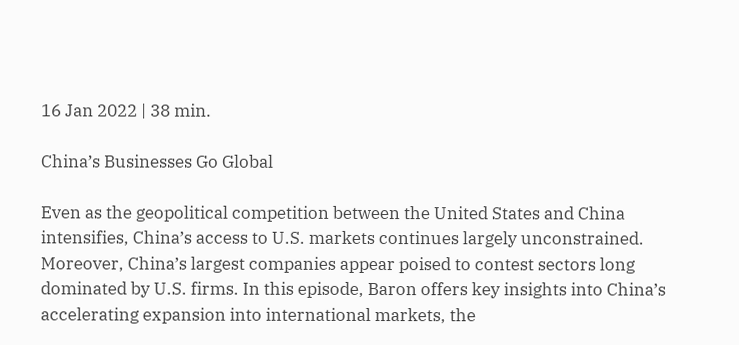16 Jan 2022 | 38 min.

China’s Businesses Go Global

Even as the geopolitical competition between the United States and China intensifies, China’s access to U.S. markets continues largely unconstrained.  Moreover, China’s largest companies appear poised to contest sectors long dominated by U.S. firms. In this episode, Baron offers key insights into China’s accelerating expansion into international markets, the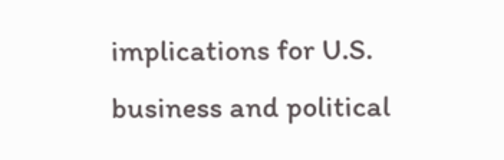implications for U.S. business and political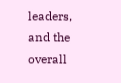leaders, and the overall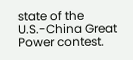state of the U.S.-China Great Power contest.